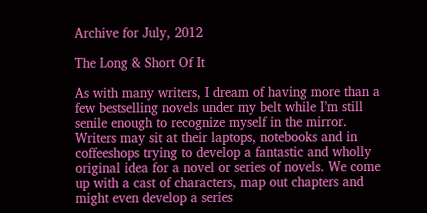Archive for July, 2012

The Long & Short Of It

As with many writers, I dream of having more than a few bestselling novels under my belt while I’m still senile enough to recognize myself in the mirror. Writers may sit at their laptops, notebooks and in coffeeshops trying to develop a fantastic and wholly original idea for a novel or series of novels. We come up with a cast of characters, map out chapters and might even develop a series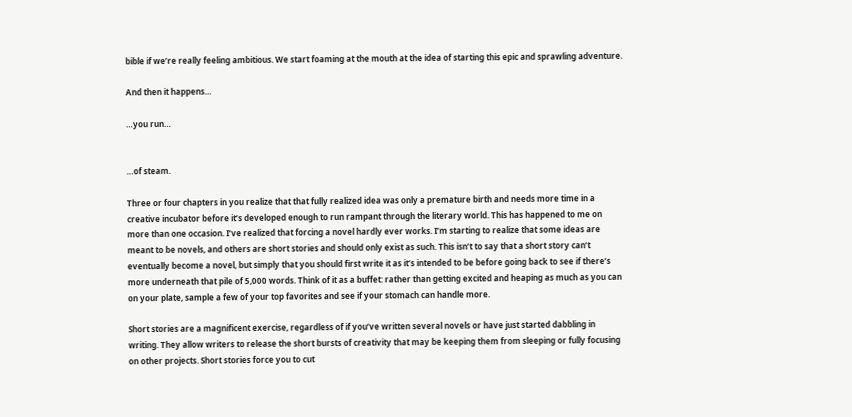bible if we’re really feeling ambitious. We start foaming at the mouth at the idea of starting this epic and sprawling adventure.

And then it happens…

…you run…


…of steam.

Three or four chapters in you realize that that fully realized idea was only a premature birth and needs more time in a creative incubator before it’s developed enough to run rampant through the literary world. This has happened to me on more than one occasion. I’ve realized that forcing a novel hardly ever works. I’m starting to realize that some ideas are meant to be novels, and others are short stories and should only exist as such. This isn’t to say that a short story can’t eventually become a novel, but simply that you should first write it as it’s intended to be before going back to see if there’s more underneath that pile of 5,000 words. Think of it as a buffet: rather than getting excited and heaping as much as you can on your plate, sample a few of your top favorites and see if your stomach can handle more.

Short stories are a magnificent exercise, regardless of if you’ve written several novels or have just started dabbling in writing. They allow writers to release the short bursts of creativity that may be keeping them from sleeping or fully focusing on other projects. Short stories force you to cut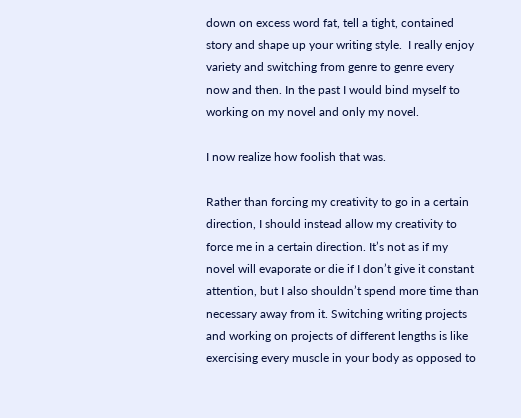down on excess word fat, tell a tight, contained story and shape up your writing style.  I really enjoy variety and switching from genre to genre every now and then. In the past I would bind myself to working on my novel and only my novel.

I now realize how foolish that was.

Rather than forcing my creativity to go in a certain direction, I should instead allow my creativity to force me in a certain direction. It’s not as if my novel will evaporate or die if I don’t give it constant attention, but I also shouldn’t spend more time than necessary away from it. Switching writing projects and working on projects of different lengths is like exercising every muscle in your body as opposed to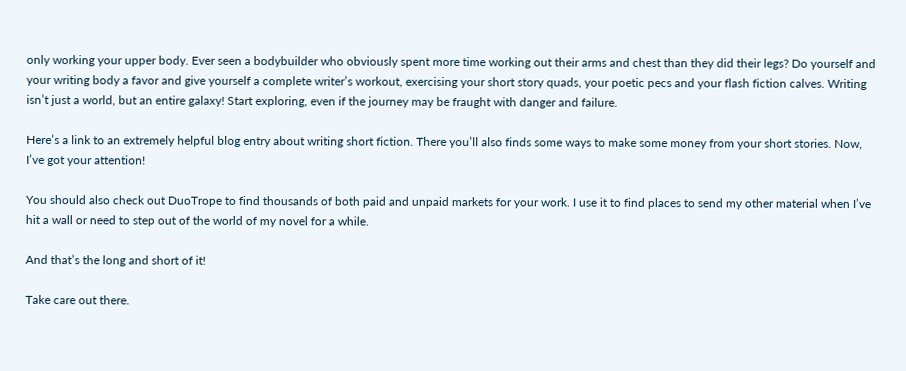only working your upper body. Ever seen a bodybuilder who obviously spent more time working out their arms and chest than they did their legs? Do yourself and your writing body a favor and give yourself a complete writer’s workout, exercising your short story quads, your poetic pecs and your flash fiction calves. Writing isn’t just a world, but an entire galaxy! Start exploring, even if the journey may be fraught with danger and failure.

Here’s a link to an extremely helpful blog entry about writing short fiction. There you’ll also finds some ways to make some money from your short stories. Now, I’ve got your attention!

You should also check out DuoTrope to find thousands of both paid and unpaid markets for your work. I use it to find places to send my other material when I’ve hit a wall or need to step out of the world of my novel for a while.

And that’s the long and short of it!

Take care out there.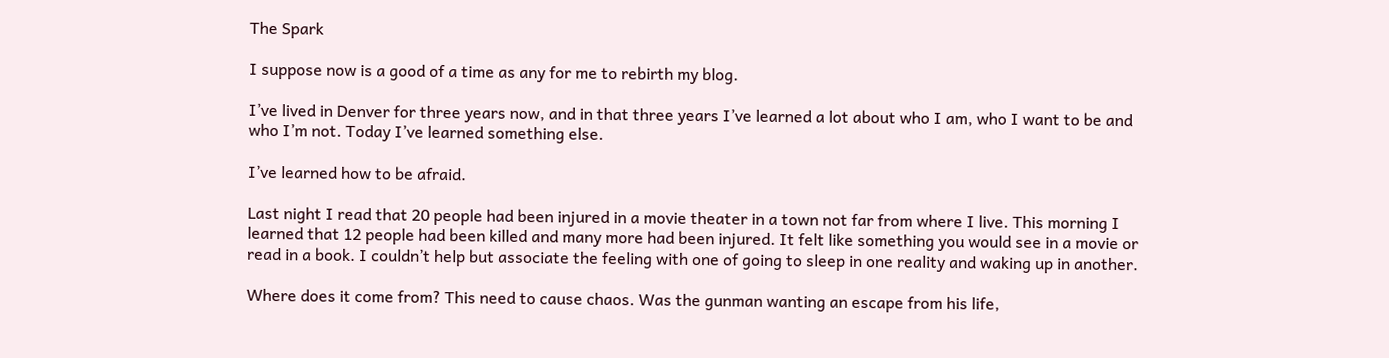The Spark

I suppose now is a good of a time as any for me to rebirth my blog.

I’ve lived in Denver for three years now, and in that three years I’ve learned a lot about who I am, who I want to be and who I’m not. Today I’ve learned something else.

I’ve learned how to be afraid.

Last night I read that 20 people had been injured in a movie theater in a town not far from where I live. This morning I learned that 12 people had been killed and many more had been injured. It felt like something you would see in a movie or read in a book. I couldn’t help but associate the feeling with one of going to sleep in one reality and waking up in another.

Where does it come from? This need to cause chaos. Was the gunman wanting an escape from his life,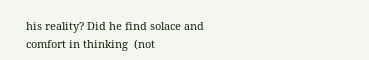his reality? Did he find solace and comfort in thinking  (not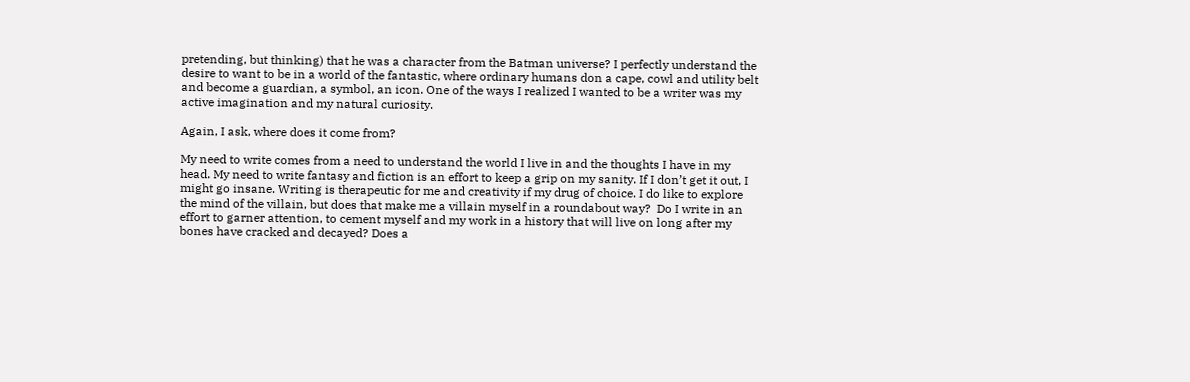pretending, but thinking) that he was a character from the Batman universe? I perfectly understand the desire to want to be in a world of the fantastic, where ordinary humans don a cape, cowl and utility belt and become a guardian, a symbol, an icon. One of the ways I realized I wanted to be a writer was my active imagination and my natural curiosity.

Again, I ask, where does it come from?

My need to write comes from a need to understand the world I live in and the thoughts I have in my head. My need to write fantasy and fiction is an effort to keep a grip on my sanity. If I don’t get it out, I might go insane. Writing is therapeutic for me and creativity if my drug of choice. I do like to explore the mind of the villain, but does that make me a villain myself in a roundabout way?  Do I write in an effort to garner attention, to cement myself and my work in a history that will live on long after my bones have cracked and decayed? Does a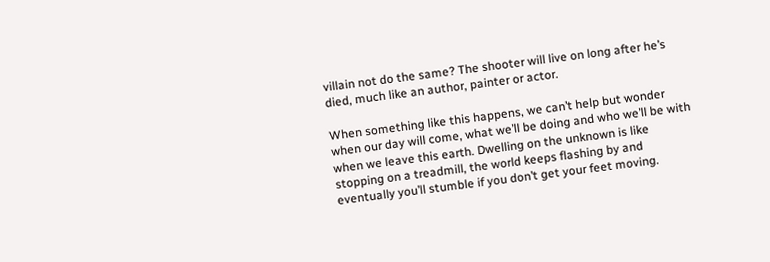villain not do the same? The shooter will live on long after he’s died, much like an author, painter or actor.

When something like this happens, we can’t help but wonder when our day will come, what we’ll be doing and who we’ll be with when we leave this earth. Dwelling on the unknown is like stopping on a treadmill, the world keeps flashing by and eventually you’ll stumble if you don’t get your feet moving.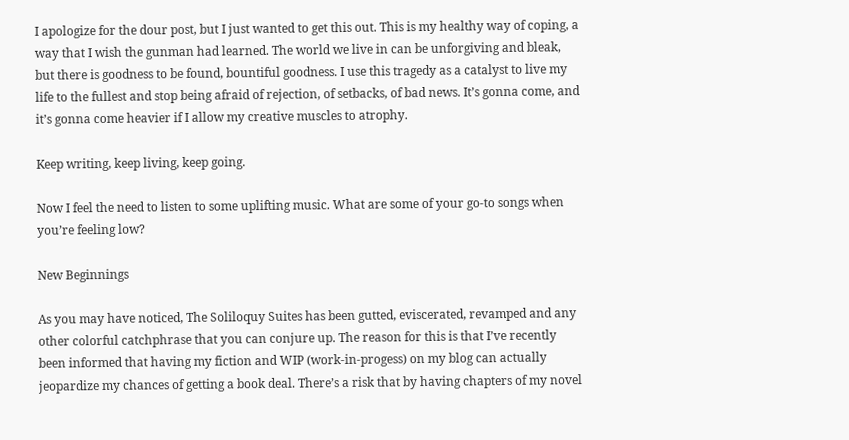I apologize for the dour post, but I just wanted to get this out. This is my healthy way of coping, a way that I wish the gunman had learned. The world we live in can be unforgiving and bleak, but there is goodness to be found, bountiful goodness. I use this tragedy as a catalyst to live my life to the fullest and stop being afraid of rejection, of setbacks, of bad news. It’s gonna come, and it’s gonna come heavier if I allow my creative muscles to atrophy.

Keep writing, keep living, keep going.

Now I feel the need to listen to some uplifting music. What are some of your go-to songs when you’re feeling low?

New Beginnings

As you may have noticed, The Soliloquy Suites has been gutted, eviscerated, revamped and any other colorful catchphrase that you can conjure up. The reason for this is that I’ve recently been informed that having my fiction and WIP (work-in-progess) on my blog can actually jeopardize my chances of getting a book deal. There’s a risk that by having chapters of my novel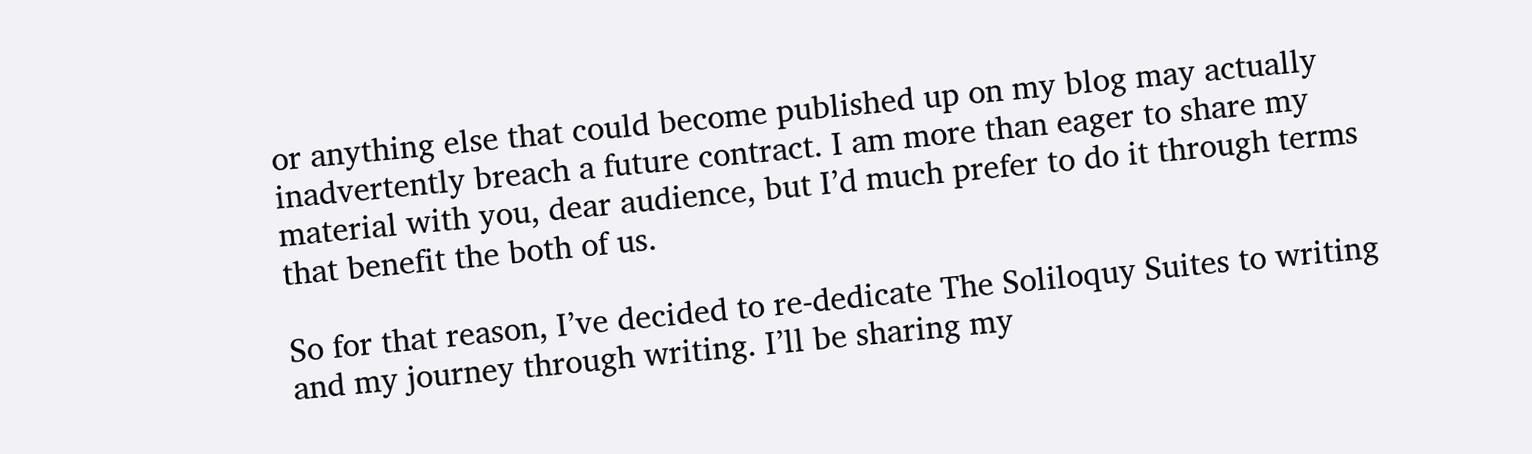or anything else that could become published up on my blog may actually inadvertently breach a future contract. I am more than eager to share my material with you, dear audience, but I’d much prefer to do it through terms that benefit the both of us.

So for that reason, I’ve decided to re-dedicate The Soliloquy Suites to writing and my journey through writing. I’ll be sharing my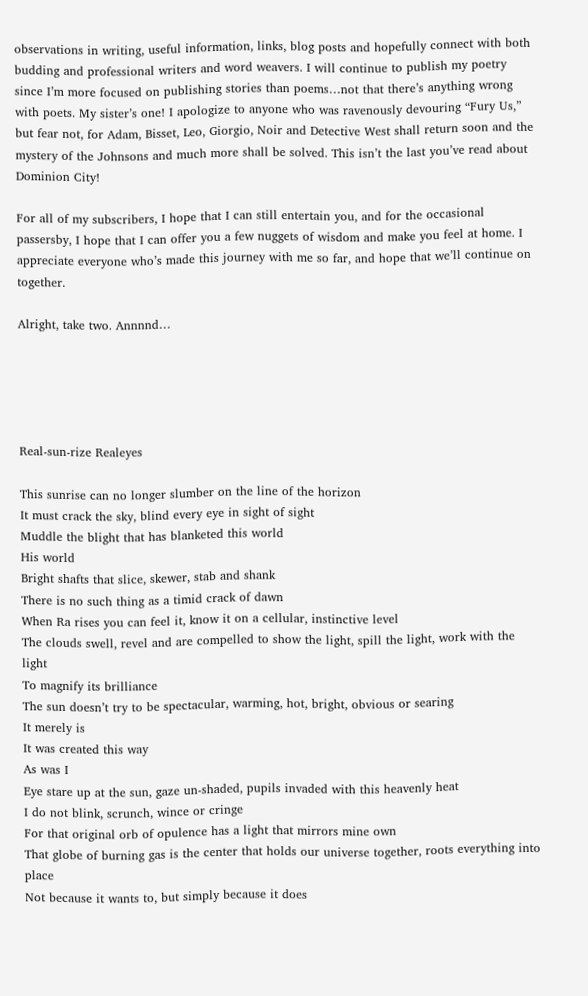observations in writing, useful information, links, blog posts and hopefully connect with both budding and professional writers and word weavers. I will continue to publish my poetry since I’m more focused on publishing stories than poems…not that there’s anything wrong with poets. My sister’s one! I apologize to anyone who was ravenously devouring “Fury Us,” but fear not, for Adam, Bisset, Leo, Giorgio, Noir and Detective West shall return soon and the mystery of the Johnsons and much more shall be solved. This isn’t the last you’ve read about Dominion City!

For all of my subscribers, I hope that I can still entertain you, and for the occasional passersby, I hope that I can offer you a few nuggets of wisdom and make you feel at home. I appreciate everyone who’s made this journey with me so far, and hope that we’ll continue on together.

Alright, take two. Annnnd…





Real-sun-rize Realeyes

This sunrise can no longer slumber on the line of the horizon
It must crack the sky, blind every eye in sight of sight
Muddle the blight that has blanketed this world
His world
Bright shafts that slice, skewer, stab and shank
There is no such thing as a timid crack of dawn
When Ra rises you can feel it, know it on a cellular, instinctive level
The clouds swell, revel and are compelled to show the light, spill the light, work with the light
To magnify its brilliance
The sun doesn’t try to be spectacular, warming, hot, bright, obvious or searing
It merely is
It was created this way
As was I
Eye stare up at the sun, gaze un-shaded, pupils invaded with this heavenly heat
I do not blink, scrunch, wince or cringe
For that original orb of opulence has a light that mirrors mine own
That globe of burning gas is the center that holds our universe together, roots everything into place
Not because it wants to, but simply because it does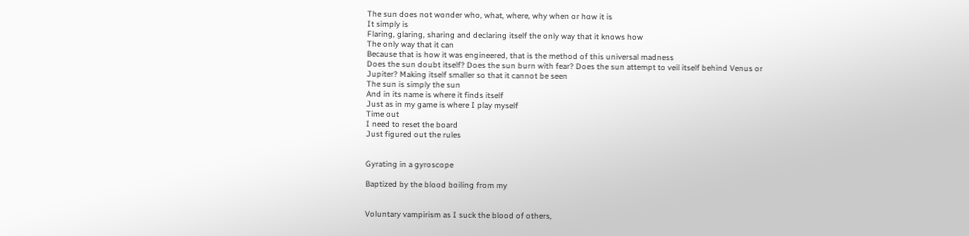The sun does not wonder who, what, where, why when or how it is
It simply is
Flaring, glaring, sharing and declaring itself the only way that it knows how
The only way that it can
Because that is how it was engineered, that is the method of this universal madness
Does the sun doubt itself? Does the sun burn with fear? Does the sun attempt to veil itself behind Venus or Jupiter? Making itself smaller so that it cannot be seen
The sun is simply the sun
And in its name is where it finds itself
Just as in my game is where I play myself
Time out
I need to reset the board
Just figured out the rules


Gyrating in a gyroscope

Baptized by the blood boiling from my


Voluntary vampirism as I suck the blood of others,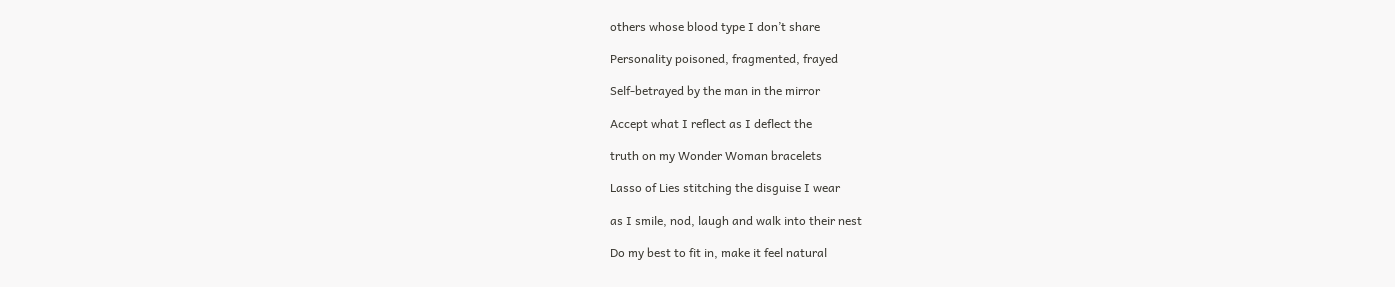others whose blood type I don’t share

Personality poisoned, fragmented, frayed

Self-betrayed by the man in the mirror

Accept what I reflect as I deflect the

truth on my Wonder Woman bracelets

Lasso of Lies stitching the disguise I wear

as I smile, nod, laugh and walk into their nest

Do my best to fit in, make it feel natural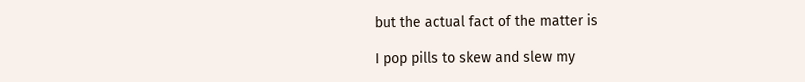but the actual fact of the matter is

I pop pills to skew and slew my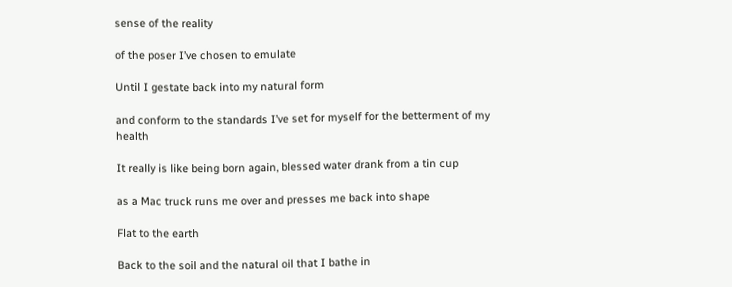sense of the reality

of the poser I’ve chosen to emulate

Until I gestate back into my natural form

and conform to the standards I’ve set for myself for the betterment of my health

It really is like being born again, blessed water drank from a tin cup

as a Mac truck runs me over and presses me back into shape

Flat to the earth

Back to the soil and the natural oil that I bathe in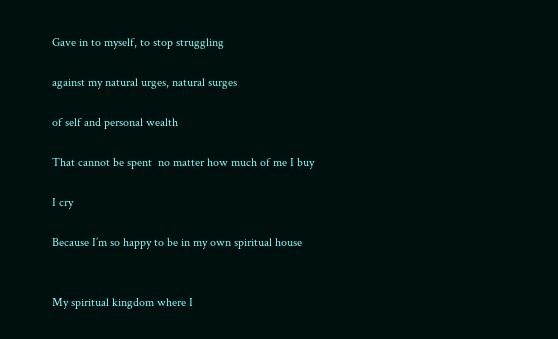Gave in to myself, to stop struggling

against my natural urges, natural surges

of self and personal wealth

That cannot be spent  no matter how much of me I buy

I cry

Because I’m so happy to be in my own spiritual house


My spiritual kingdom where I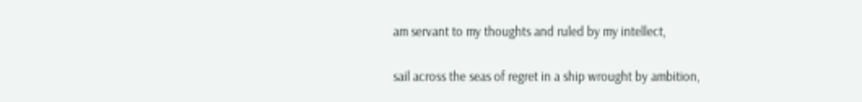am servant to my thoughts and ruled by my intellect,

sail across the seas of regret in a ship wrought by ambition,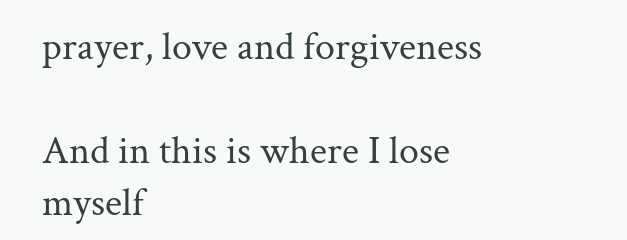prayer, love and forgiveness

And in this is where I lose myself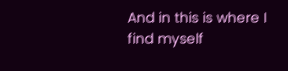And in this is where I find myself